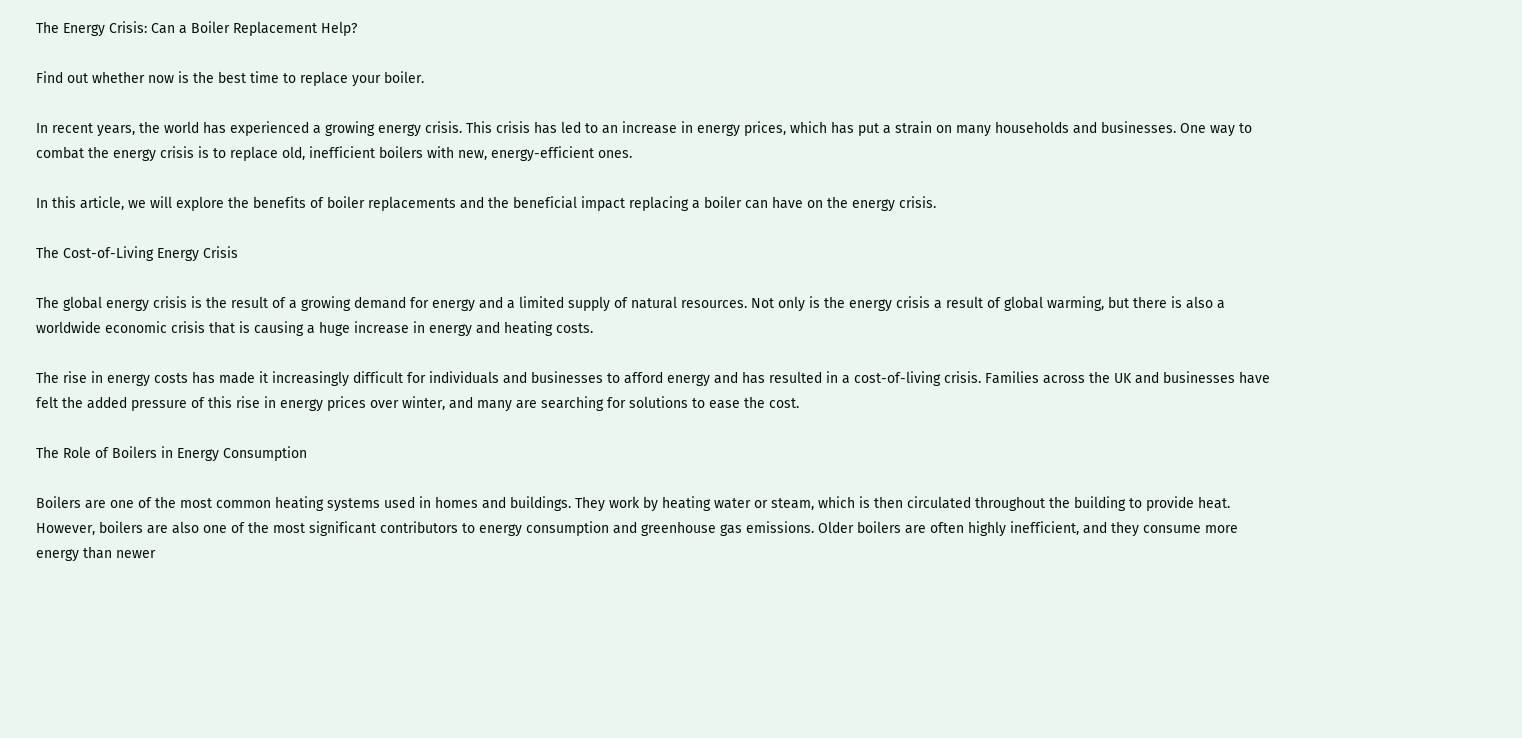The Energy Crisis: Can a Boiler Replacement Help?

Find out whether now is the best time to replace your boiler.

In recent years, the world has experienced a growing energy crisis. This crisis has led to an increase in energy prices, which has put a strain on many households and businesses. One way to combat the energy crisis is to replace old, inefficient boilers with new, energy-efficient ones.

In this article, we will explore the benefits of boiler replacements and the beneficial impact replacing a boiler can have on the energy crisis.

The Cost-of-Living Energy Crisis

The global energy crisis is the result of a growing demand for energy and a limited supply of natural resources. Not only is the energy crisis a result of global warming, but there is also a worldwide economic crisis that is causing a huge increase in energy and heating costs.

The rise in energy costs has made it increasingly difficult for individuals and businesses to afford energy and has resulted in a cost-of-living crisis. Families across the UK and businesses have felt the added pressure of this rise in energy prices over winter, and many are searching for solutions to ease the cost.

The Role of Boilers in Energy Consumption

Boilers are one of the most common heating systems used in homes and buildings. They work by heating water or steam, which is then circulated throughout the building to provide heat. However, boilers are also one of the most significant contributors to energy consumption and greenhouse gas emissions. Older boilers are often highly inefficient, and they consume more energy than newer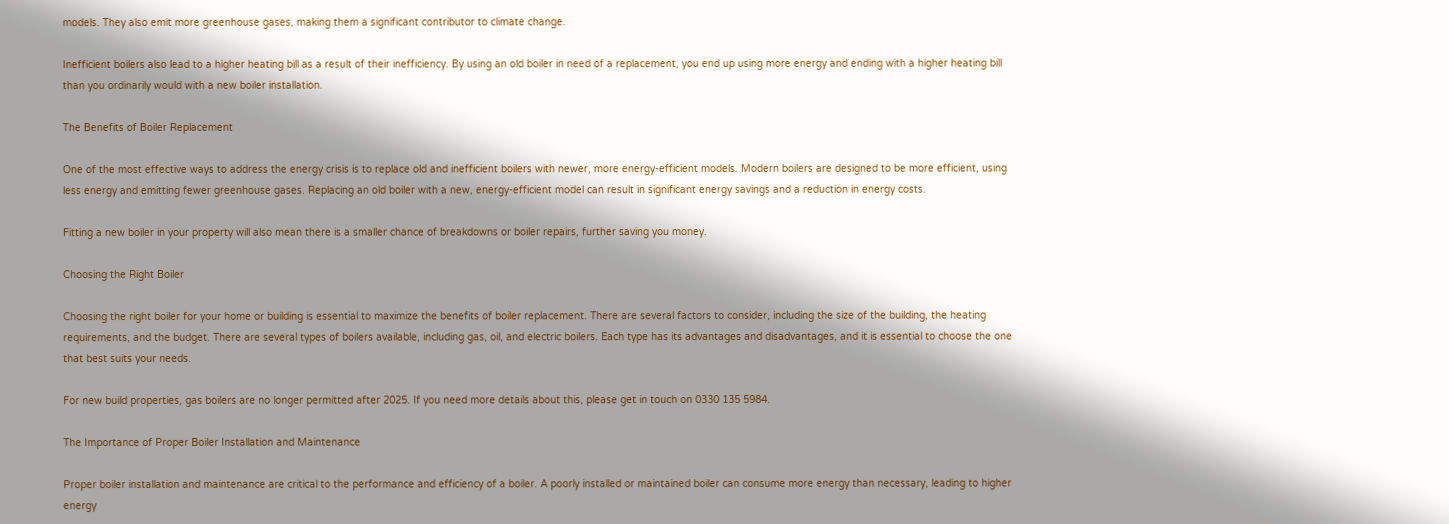models. They also emit more greenhouse gases, making them a significant contributor to climate change.

Inefficient boilers also lead to a higher heating bill as a result of their inefficiency. By using an old boiler in need of a replacement, you end up using more energy and ending with a higher heating bill than you ordinarily would with a new boiler installation.

The Benefits of Boiler Replacement

One of the most effective ways to address the energy crisis is to replace old and inefficient boilers with newer, more energy-efficient models. Modern boilers are designed to be more efficient, using less energy and emitting fewer greenhouse gases. Replacing an old boiler with a new, energy-efficient model can result in significant energy savings and a reduction in energy costs.

Fitting a new boiler in your property will also mean there is a smaller chance of breakdowns or boiler repairs, further saving you money.

Choosing the Right Boiler

Choosing the right boiler for your home or building is essential to maximize the benefits of boiler replacement. There are several factors to consider, including the size of the building, the heating requirements, and the budget. There are several types of boilers available, including gas, oil, and electric boilers. Each type has its advantages and disadvantages, and it is essential to choose the one that best suits your needs.

For new build properties, gas boilers are no longer permitted after 2025. If you need more details about this, please get in touch on 0330 135 5984.

The Importance of Proper Boiler Installation and Maintenance

Proper boiler installation and maintenance are critical to the performance and efficiency of a boiler. A poorly installed or maintained boiler can consume more energy than necessary, leading to higher energy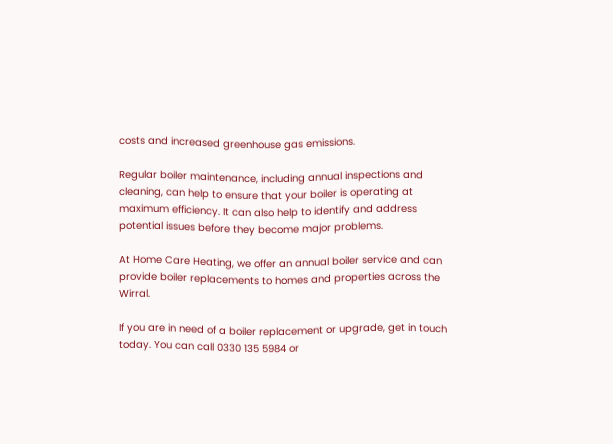costs and increased greenhouse gas emissions.

Regular boiler maintenance, including annual inspections and cleaning, can help to ensure that your boiler is operating at maximum efficiency. It can also help to identify and address potential issues before they become major problems.

At Home Care Heating, we offer an annual boiler service and can provide boiler replacements to homes and properties across the Wirral.

If you are in need of a boiler replacement or upgrade, get in touch today. You can call 0330 135 5984 or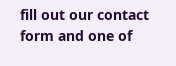fill out our contact form and one of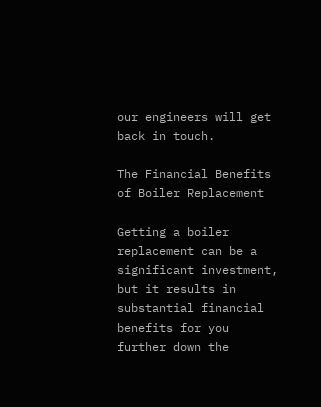our engineers will get back in touch.

The Financial Benefits of Boiler Replacement

Getting a boiler replacement can be a significant investment, but it results in substantial financial benefits for you further down the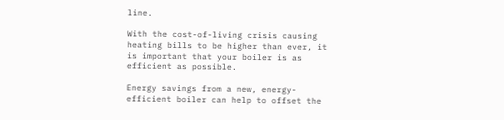line.

With the cost-of-living crisis causing heating bills to be higher than ever, it is important that your boiler is as efficient as possible.

Energy savings from a new, energy-efficient boiler can help to offset the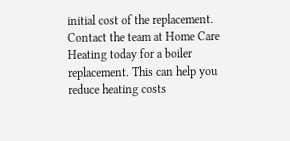initial cost of the replacement. Contact the team at Home Care Heating today for a boiler replacement. This can help you reduce heating costs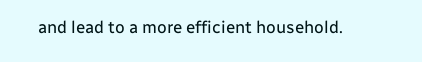and lead to a more efficient household.